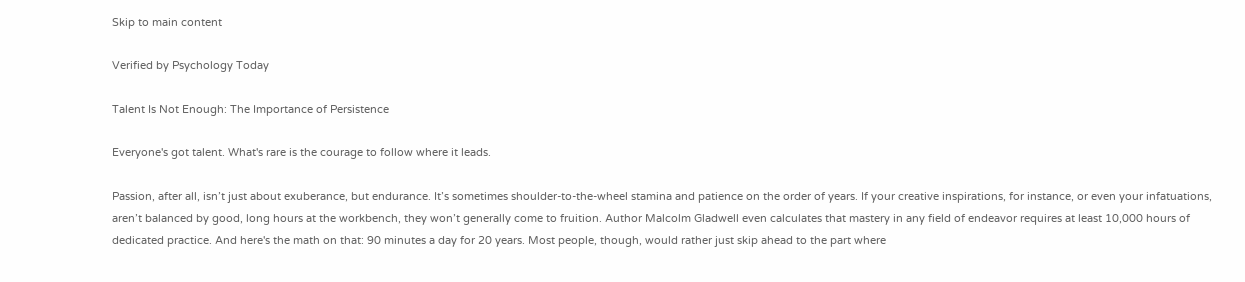Skip to main content

Verified by Psychology Today

Talent Is Not Enough: The Importance of Persistence

Everyone's got talent. What's rare is the courage to follow where it leads.

Passion, after all, isn’t just about exuberance, but endurance. It’s sometimes shoulder-to-the-wheel stamina and patience on the order of years. If your creative inspirations, for instance, or even your infatuations, aren’t balanced by good, long hours at the workbench, they won’t generally come to fruition. Author Malcolm Gladwell even calculates that mastery in any field of endeavor requires at least 10,000 hours of dedicated practice. And here's the math on that: 90 minutes a day for 20 years. Most people, though, would rather just skip ahead to the part where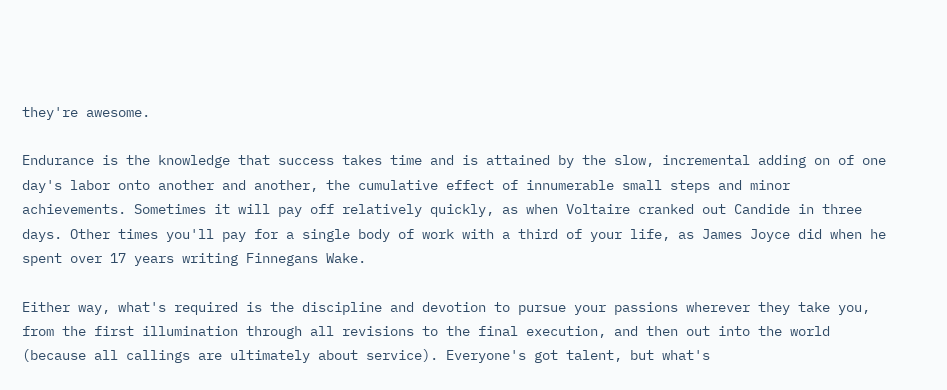they're awesome.

Endurance is the knowledge that success takes time and is attained by the slow, incremental adding on of one day's labor onto another and another, the cumulative effect of innumerable small steps and minor achievements. Sometimes it will pay off relatively quickly, as when Voltaire cranked out Candide in three days. Other times you'll pay for a single body of work with a third of your life, as James Joyce did when he spent over 17 years writing Finnegans Wake.

Either way, what's required is the discipline and devotion to pursue your passions wherever they take you, from the first illumination through all revisions to the final execution, and then out into the world (because all callings are ultimately about service). Everyone's got talent, but what's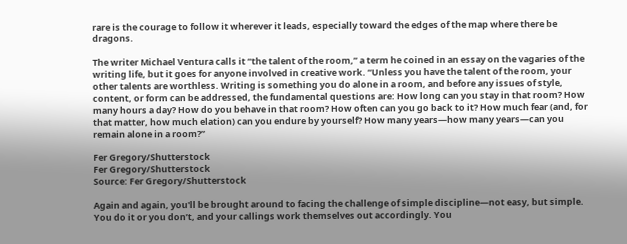rare is the courage to follow it wherever it leads, especially toward the edges of the map where there be dragons.

The writer Michael Ventura calls it “the talent of the room,” a term he coined in an essay on the vagaries of the writing life, but it goes for anyone involved in creative work. “Unless you have the talent of the room, your other talents are worthless. Writing is something you do alone in a room, and before any issues of style, content, or form can be addressed, the fundamental questions are: How long can you stay in that room? How many hours a day? How do you behave in that room? How often can you go back to it? How much fear (and, for that matter, how much elation) can you endure by yourself? How many years—how many years—can you remain alone in a room?”

Fer Gregory/Shutterstock
Fer Gregory/Shutterstock
Source: Fer Gregory/Shutterstock

Again and again, you'll be brought around to facing the challenge of simple discipline—not easy, but simple. You do it or you don’t, and your callings work themselves out accordingly. You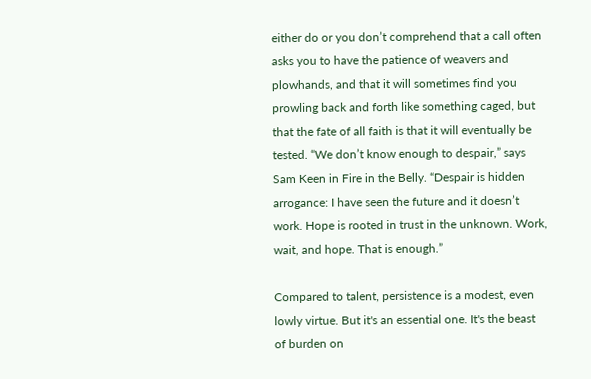either do or you don’t comprehend that a call often asks you to have the patience of weavers and plowhands, and that it will sometimes find you prowling back and forth like something caged, but that the fate of all faith is that it will eventually be tested. “We don’t know enough to despair,” says Sam Keen in Fire in the Belly. “Despair is hidden arrogance: I have seen the future and it doesn’t work. Hope is rooted in trust in the unknown. Work, wait, and hope. That is enough.”

Compared to talent, persistence is a modest, even lowly virtue. But it's an essential one. It's the beast of burden on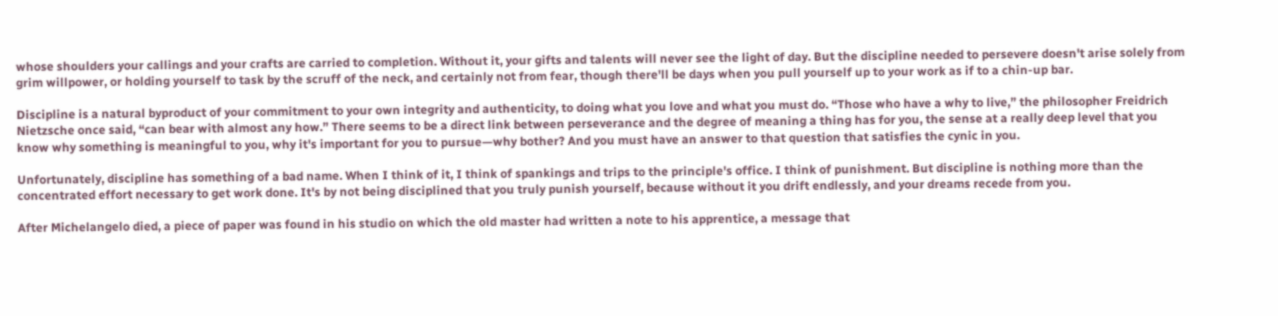whose shoulders your callings and your crafts are carried to completion. Without it, your gifts and talents will never see the light of day. But the discipline needed to persevere doesn't arise solely from grim willpower, or holding yourself to task by the scruff of the neck, and certainly not from fear, though there'll be days when you pull yourself up to your work as if to a chin-up bar.

Discipline is a natural byproduct of your commitment to your own integrity and authenticity, to doing what you love and what you must do. “Those who have a why to live,” the philosopher Freidrich Nietzsche once said, “can bear with almost any how.” There seems to be a direct link between perseverance and the degree of meaning a thing has for you, the sense at a really deep level that you know why something is meaningful to you, why it's important for you to pursue—why bother? And you must have an answer to that question that satisfies the cynic in you.

Unfortunately, discipline has something of a bad name. When I think of it, I think of spankings and trips to the principle's office. I think of punishment. But discipline is nothing more than the concentrated effort necessary to get work done. It's by not being disciplined that you truly punish yourself, because without it you drift endlessly, and your dreams recede from you.

After Michelangelo died, a piece of paper was found in his studio on which the old master had written a note to his apprentice, a message that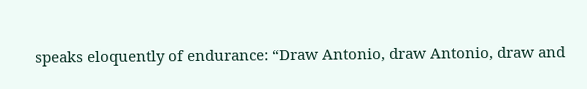speaks eloquently of endurance: “Draw Antonio, draw Antonio, draw and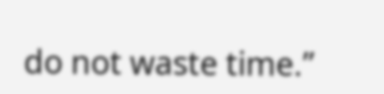do not waste time.”